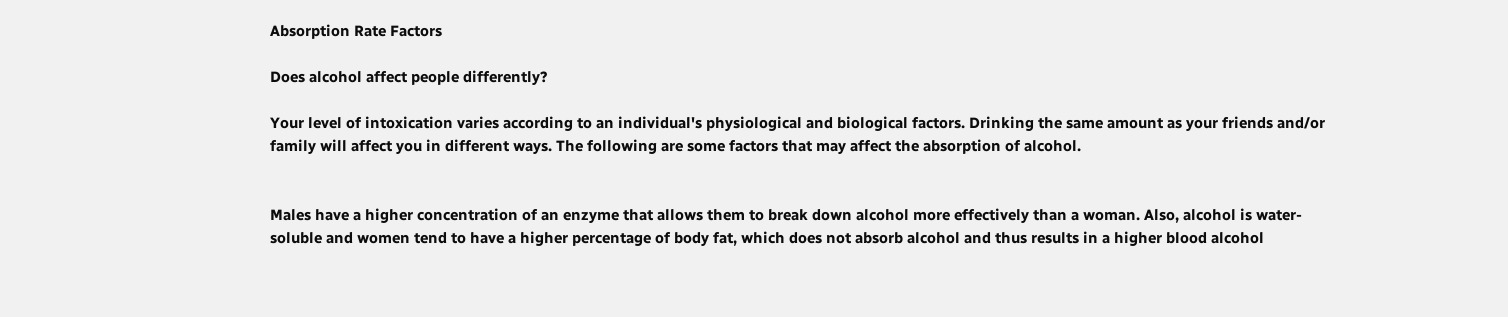Absorption Rate Factors

Does alcohol affect people differently?

Your level of intoxication varies according to an individual's physiological and biological factors. Drinking the same amount as your friends and/or family will affect you in different ways. The following are some factors that may affect the absorption of alcohol.


Males have a higher concentration of an enzyme that allows them to break down alcohol more effectively than a woman. Also, alcohol is water-soluble and women tend to have a higher percentage of body fat, which does not absorb alcohol and thus results in a higher blood alcohol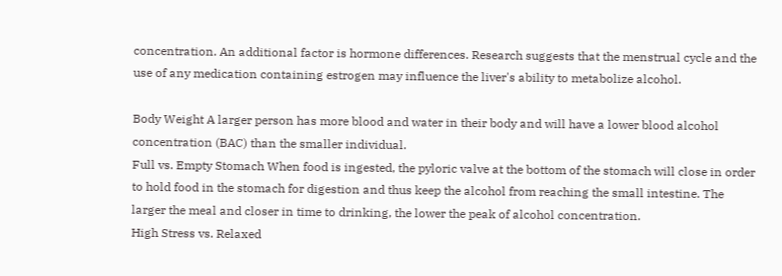concentration. An additional factor is hormone differences. Research suggests that the menstrual cycle and the use of any medication containing estrogen may influence the liver's ability to metabolize alcohol.

Body Weight A larger person has more blood and water in their body and will have a lower blood alcohol concentration (BAC) than the smaller individual.
Full vs. Empty Stomach When food is ingested, the pyloric valve at the bottom of the stomach will close in order to hold food in the stomach for digestion and thus keep the alcohol from reaching the small intestine. The larger the meal and closer in time to drinking, the lower the peak of alcohol concentration.
High Stress vs. Relaxed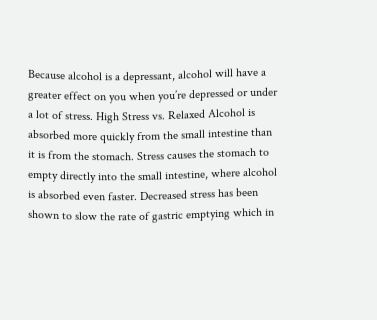Because alcohol is a depressant, alcohol will have a greater effect on you when you’re depressed or under a lot of stress. High Stress vs. Relaxed Alcohol is absorbed more quickly from the small intestine than it is from the stomach. Stress causes the stomach to empty directly into the small intestine, where alcohol is absorbed even faster. Decreased stress has been shown to slow the rate of gastric emptying which in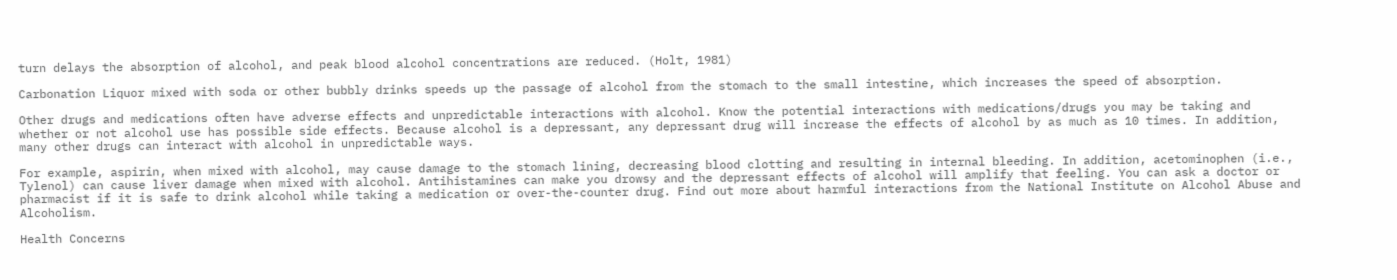turn delays the absorption of alcohol, and peak blood alcohol concentrations are reduced. (Holt, 1981)

Carbonation Liquor mixed with soda or other bubbly drinks speeds up the passage of alcohol from the stomach to the small intestine, which increases the speed of absorption.

Other drugs and medications often have adverse effects and unpredictable interactions with alcohol. Know the potential interactions with medications/drugs you may be taking and whether or not alcohol use has possible side effects. Because alcohol is a depressant, any depressant drug will increase the effects of alcohol by as much as 10 times. In addition, many other drugs can interact with alcohol in unpredictable ways.

For example, aspirin, when mixed with alcohol, may cause damage to the stomach lining, decreasing blood clotting and resulting in internal bleeding. In addition, acetominophen (i.e., Tylenol) can cause liver damage when mixed with alcohol. Antihistamines can make you drowsy and the depressant effects of alcohol will amplify that feeling. You can ask a doctor or pharmacist if it is safe to drink alcohol while taking a medication or over-the-counter drug. Find out more about harmful interactions from the National Institute on Alcohol Abuse and Alcoholism.

Health Concerns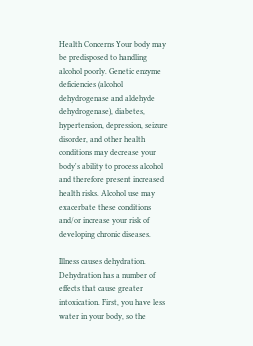Health Concerns Your body may be predisposed to handling alcohol poorly. Genetic enzyme deficiencies (alcohol dehydrogenase and aldehyde dehydrogenase), diabetes, hypertension, depression, seizure disorder, and other health conditions may decrease your body's ability to process alcohol and therefore present increased health risks. Alcohol use may exacerbate these conditions and/or increase your risk of developing chronic diseases.

Illness causes dehydration. Dehydration has a number of effects that cause greater intoxication. First, you have less water in your body, so the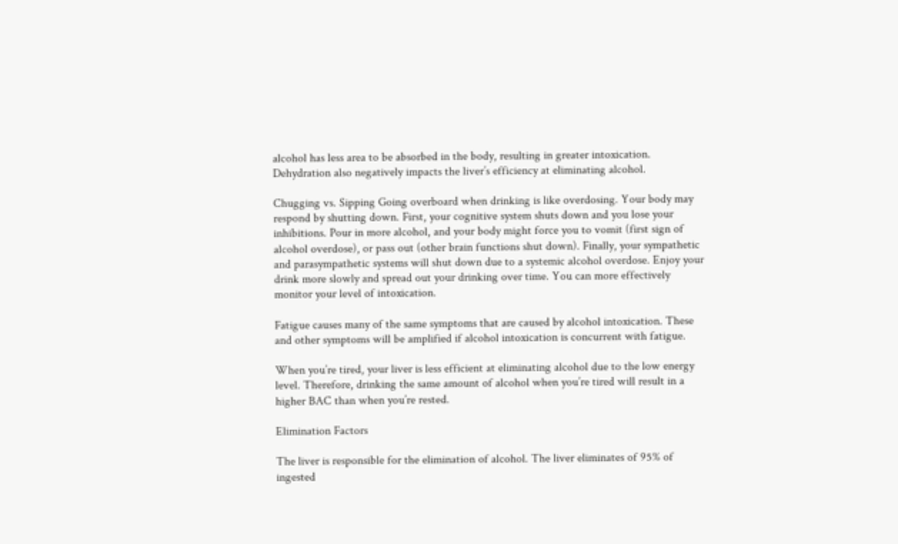alcohol has less area to be absorbed in the body, resulting in greater intoxication. Dehydration also negatively impacts the liver’s efficiency at eliminating alcohol.

Chugging vs. Sipping Going overboard when drinking is like overdosing. Your body may respond by shutting down. First, your cognitive system shuts down and you lose your inhibitions. Pour in more alcohol, and your body might force you to vomit (first sign of alcohol overdose), or pass out (other brain functions shut down). Finally, your sympathetic and parasympathetic systems will shut down due to a systemic alcohol overdose. Enjoy your drink more slowly and spread out your drinking over time. You can more effectively monitor your level of intoxication.

Fatigue causes many of the same symptoms that are caused by alcohol intoxication. These and other symptoms will be amplified if alcohol intoxication is concurrent with fatigue.

When you’re tired, your liver is less efficient at eliminating alcohol due to the low energy level. Therefore, drinking the same amount of alcohol when you’re tired will result in a higher BAC than when you’re rested.

Elimination Factors

The liver is responsible for the elimination of alcohol. The liver eliminates of 95% of ingested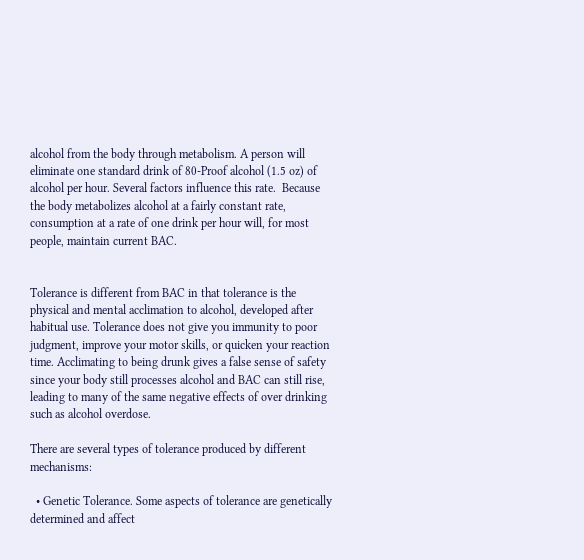alcohol from the body through metabolism. A person will eliminate one standard drink of 80-Proof alcohol (1.5 oz) of alcohol per hour. Several factors influence this rate.  Because the body metabolizes alcohol at a fairly constant rate, consumption at a rate of one drink per hour will, for most people, maintain current BAC.


Tolerance is different from BAC in that tolerance is the physical and mental acclimation to alcohol, developed after habitual use. Tolerance does not give you immunity to poor judgment, improve your motor skills, or quicken your reaction time. Acclimating to being drunk gives a false sense of safety since your body still processes alcohol and BAC can still rise, leading to many of the same negative effects of over drinking such as alcohol overdose.

There are several types of tolerance produced by different mechanisms:

  • Genetic Tolerance. Some aspects of tolerance are genetically determined and affect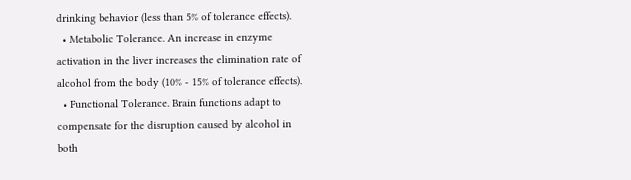drinking behavior (less than 5% of tolerance effects).
  • Metabolic Tolerance. An increase in enzyme activation in the liver increases the elimination rate of alcohol from the body (10% - 15% of tolerance effects).
  • Functional Tolerance. Brain functions adapt to compensate for the disruption caused by alcohol in both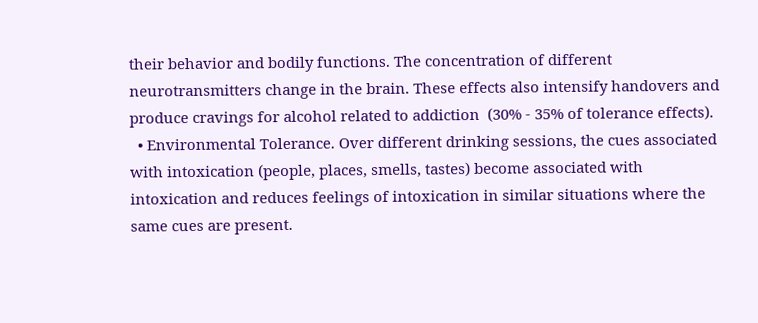their behavior and bodily functions. The concentration of different neurotransmitters change in the brain. These effects also intensify handovers and produce cravings for alcohol related to addiction  (30% - 35% of tolerance effects).
  • Environmental Tolerance. Over different drinking sessions, the cues associated with intoxication (people, places, smells, tastes) become associated with intoxication and reduces feelings of intoxication in similar situations where the same cues are present.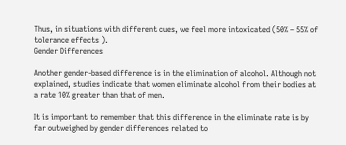Thus, in situations with different cues, we feel more intoxicated (50% – 55% of tolerance effects ).
Gender Differences

Another gender-based difference is in the elimination of alcohol. Although not explained, studies indicate that women eliminate alcohol from their bodies at a rate 10% greater than that of men.

It is important to remember that this difference in the eliminate rate is by far outweighed by gender differences related to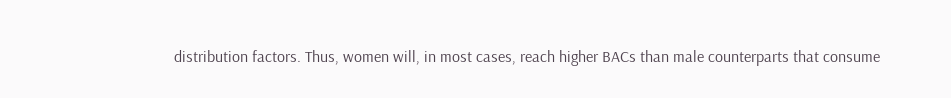distribution factors. Thus, women will, in most cases, reach higher BACs than male counterparts that consume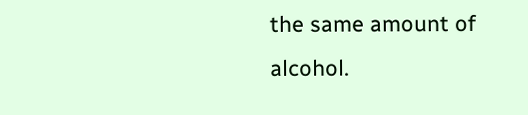the same amount of alcohol.